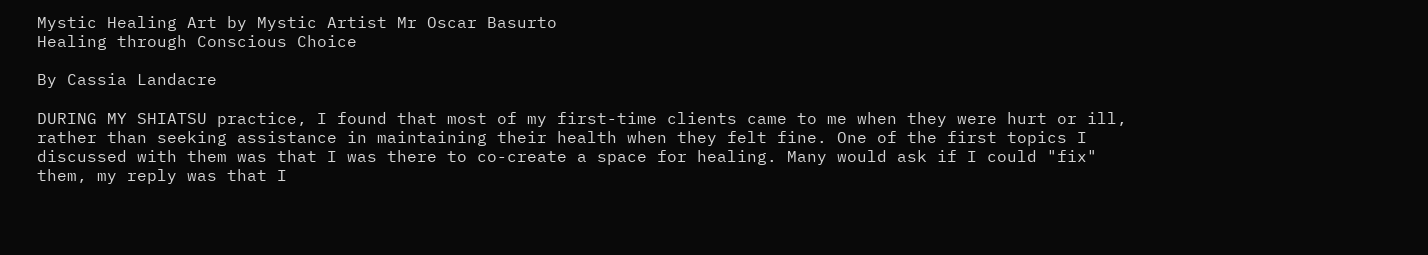Mystic Healing Art by Mystic Artist Mr Oscar Basurto
Healing through Conscious Choice

By Cassia Landacre

DURING MY SHIATSU practice, I found that most of my first-time clients came to me when they were hurt or ill, rather than seeking assistance in maintaining their health when they felt fine. One of the first topics I discussed with them was that I was there to co-create a space for healing. Many would ask if I could "fix" them, my reply was that I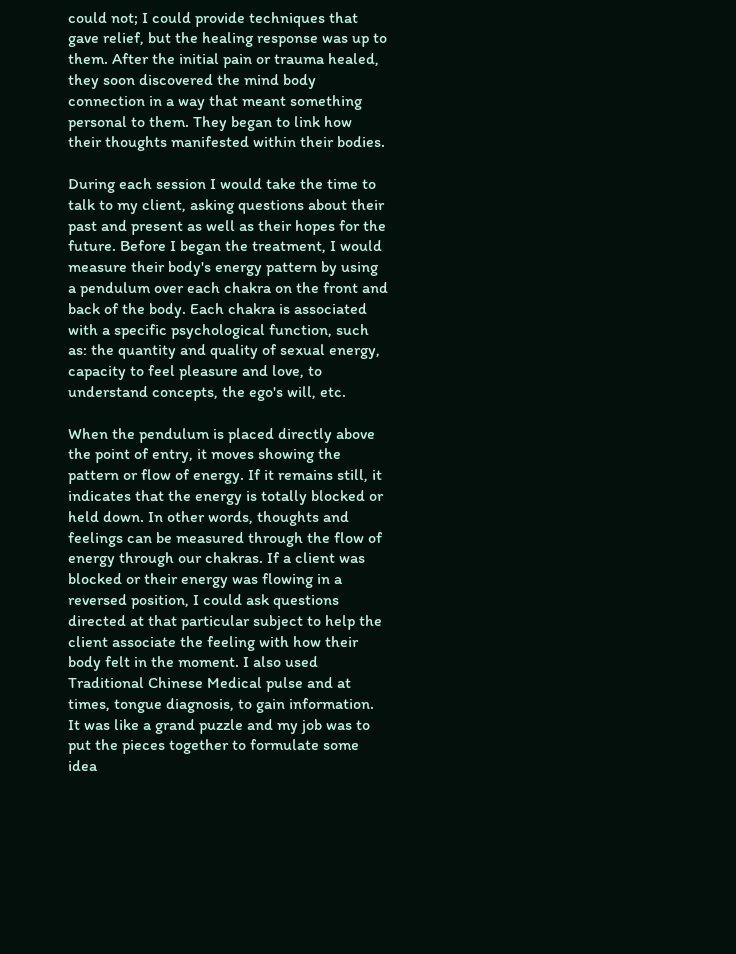could not; I could provide techniques that gave relief, but the healing response was up to them. After the initial pain or trauma healed, they soon discovered the mind body connection in a way that meant something personal to them. They began to link how their thoughts manifested within their bodies.

During each session I would take the time to talk to my client, asking questions about their past and present as well as their hopes for the future. Before I began the treatment, I would measure their body's energy pattern by using a pendulum over each chakra on the front and back of the body. Each chakra is associated with a specific psychological function, such as: the quantity and quality of sexual energy, capacity to feel pleasure and love, to understand concepts, the ego's will, etc.

When the pendulum is placed directly above the point of entry, it moves showing the pattern or flow of energy. If it remains still, it indicates that the energy is totally blocked or held down. In other words, thoughts and feelings can be measured through the flow of energy through our chakras. If a client was blocked or their energy was flowing in a reversed position, I could ask questions directed at that particular subject to help the client associate the feeling with how their body felt in the moment. I also used Traditional Chinese Medical pulse and at times, tongue diagnosis, to gain information. It was like a grand puzzle and my job was to put the pieces together to formulate some idea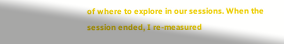of where to explore in our sessions. When the session ended, I re-measured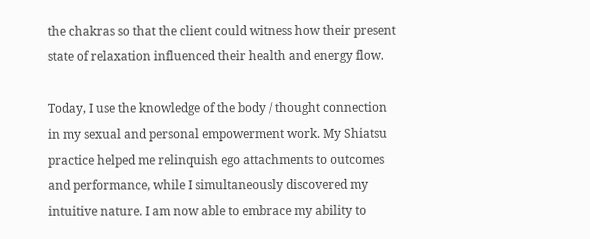the chakras so that the client could witness how their present state of relaxation influenced their health and energy flow.

Today, I use the knowledge of the body / thought connection in my sexual and personal empowerment work. My Shiatsu practice helped me relinquish ego attachments to outcomes and performance, while I simultaneously discovered my intuitive nature. I am now able to embrace my ability to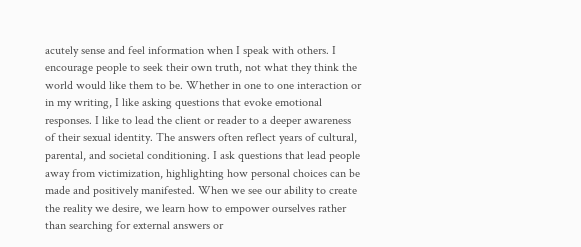acutely sense and feel information when I speak with others. I encourage people to seek their own truth, not what they think the world would like them to be. Whether in one to one interaction or in my writing, I like asking questions that evoke emotional responses. I like to lead the client or reader to a deeper awareness of their sexual identity. The answers often reflect years of cultural, parental, and societal conditioning. I ask questions that lead people away from victimization, highlighting how personal choices can be made and positively manifested. When we see our ability to create the reality we desire, we learn how to empower ourselves rather than searching for external answers or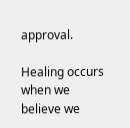approval.

Healing occurs when we believe we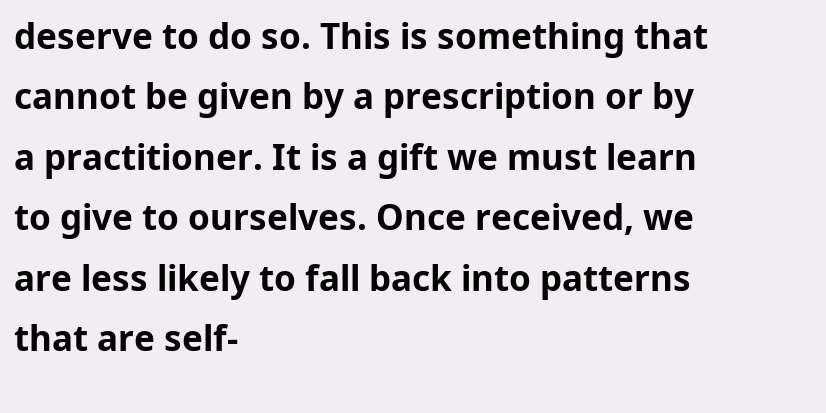deserve to do so. This is something that cannot be given by a prescription or by a practitioner. It is a gift we must learn to give to ourselves. Once received, we are less likely to fall back into patterns that are self-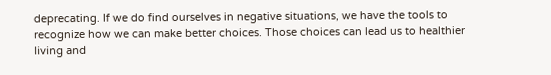deprecating. If we do find ourselves in negative situations, we have the tools to recognize how we can make better choices. Those choices can lead us to healthier living and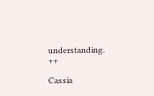understanding. ++

Cassia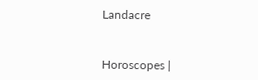Landacre


Horoscopes |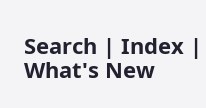Search | Index | What's New